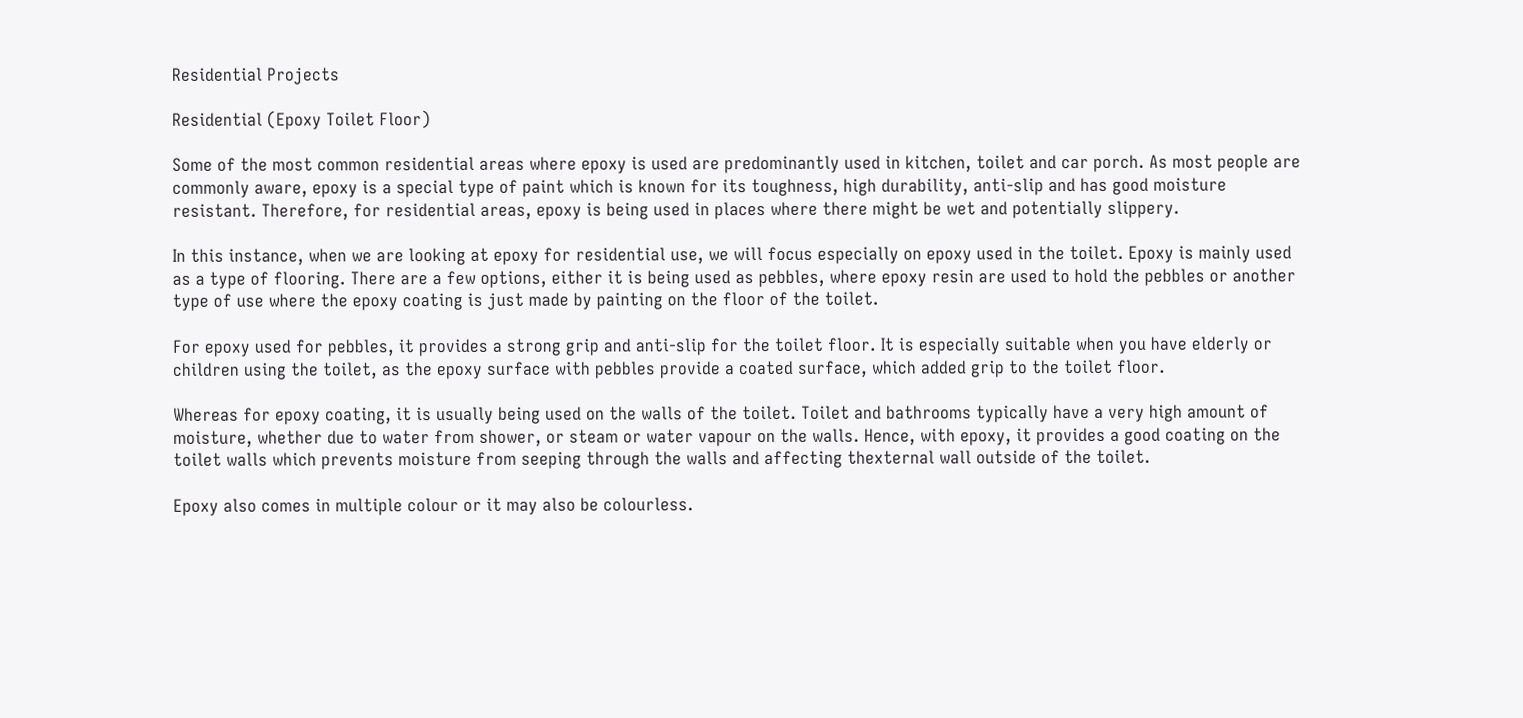Residential Projects

Residential (Epoxy Toilet Floor)

Some of the most common residential areas where epoxy is used are predominantly used in kitchen, toilet and car porch. As most people are commonly aware, epoxy is a special type of paint which is known for its toughness, high durability, anti-slip and has good moisture resistant. Therefore, for residential areas, epoxy is being used in places where there might be wet and potentially slippery.

In this instance, when we are looking at epoxy for residential use, we will focus especially on epoxy used in the toilet. Epoxy is mainly used as a type of flooring. There are a few options, either it is being used as pebbles, where epoxy resin are used to hold the pebbles or another type of use where the epoxy coating is just made by painting on the floor of the toilet.

For epoxy used for pebbles, it provides a strong grip and anti-slip for the toilet floor. It is especially suitable when you have elderly or children using the toilet, as the epoxy surface with pebbles provide a coated surface, which added grip to the toilet floor.

Whereas for epoxy coating, it is usually being used on the walls of the toilet. Toilet and bathrooms typically have a very high amount of moisture, whether due to water from shower, or steam or water vapour on the walls. Hence, with epoxy, it provides a good coating on the toilet walls which prevents moisture from seeping through the walls and affecting thexternal wall outside of the toilet.

Epoxy also comes in multiple colour or it may also be colourless.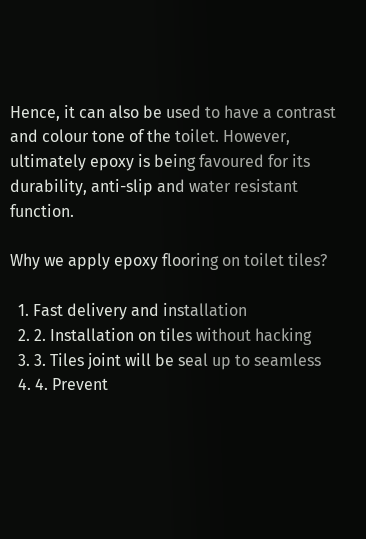Hence, it can also be used to have a contrast and colour tone of the toilet. However, ultimately epoxy is being favoured for its durability, anti-slip and water resistant function.

Why we apply epoxy flooring on toilet tiles?

  1. Fast delivery and installation
  2. 2. Installation on tiles without hacking
  3. 3. Tiles joint will be seal up to seamless
  4. 4. Prevent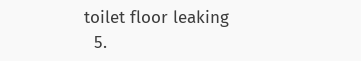toilet floor leaking
  5.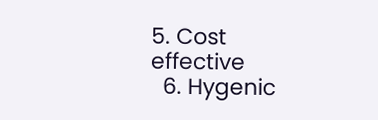5. Cost effective
  6. Hygenic